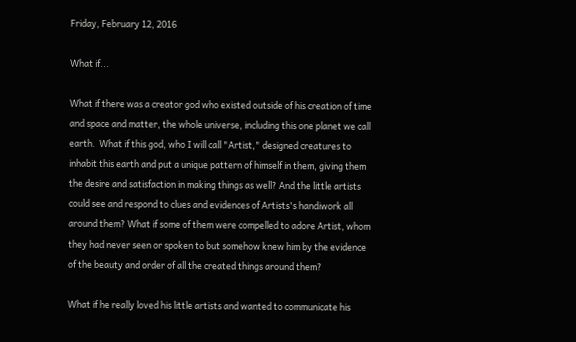Friday, February 12, 2016

What if...

What if there was a creator god who existed outside of his creation of time and space and matter, the whole universe, including this one planet we call earth.  What if this god, who I will call "Artist," designed creatures to inhabit this earth and put a unique pattern of himself in them, giving them the desire and satisfaction in making things as well? And the little artists could see and respond to clues and evidences of Artists's handiwork all around them? What if some of them were compelled to adore Artist, whom they had never seen or spoken to but somehow knew him by the evidence of the beauty and order of all the created things around them?

What if he really loved his little artists and wanted to communicate his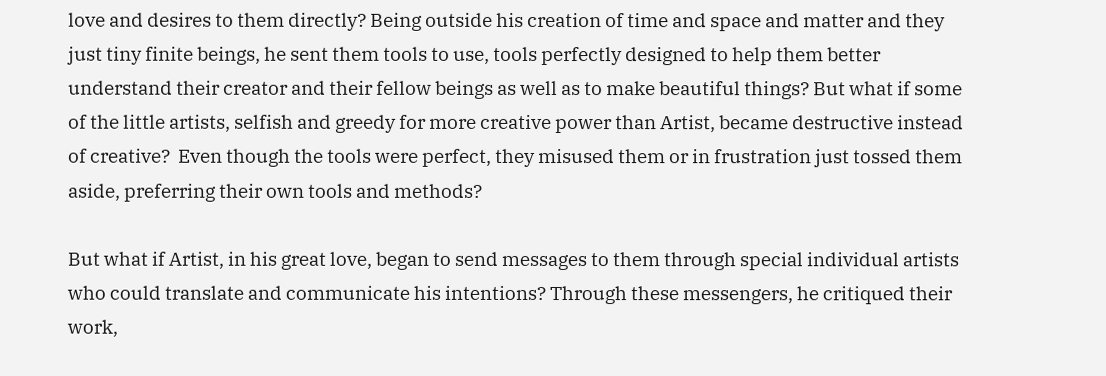love and desires to them directly? Being outside his creation of time and space and matter and they just tiny finite beings, he sent them tools to use, tools perfectly designed to help them better understand their creator and their fellow beings as well as to make beautiful things? But what if some of the little artists, selfish and greedy for more creative power than Artist, became destructive instead of creative?  Even though the tools were perfect, they misused them or in frustration just tossed them aside, preferring their own tools and methods?

But what if Artist, in his great love, began to send messages to them through special individual artists who could translate and communicate his intentions? Through these messengers, he critiqued their work,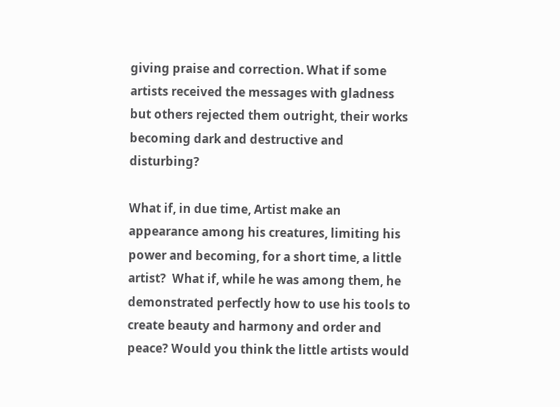giving praise and correction. What if some artists received the messages with gladness but others rejected them outright, their works becoming dark and destructive and disturbing?

What if, in due time, Artist make an appearance among his creatures, limiting his power and becoming, for a short time, a little artist?  What if, while he was among them, he demonstrated perfectly how to use his tools to create beauty and harmony and order and peace? Would you think the little artists would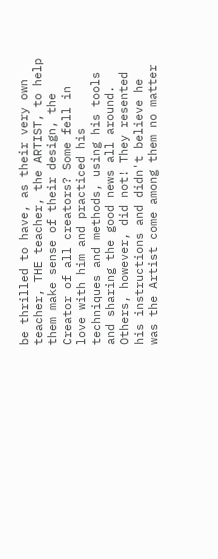be thrilled to have, as their very own teacher, THE teacher, the ARTIST, to help them make sense of their design, the Creator of all creators? Some fell in love with him and practiced his techniques and methods, using his tools  and sharing the good news all around. Others, however, did not! They resented his instructions and didn't believe he was the Artist come among them no matter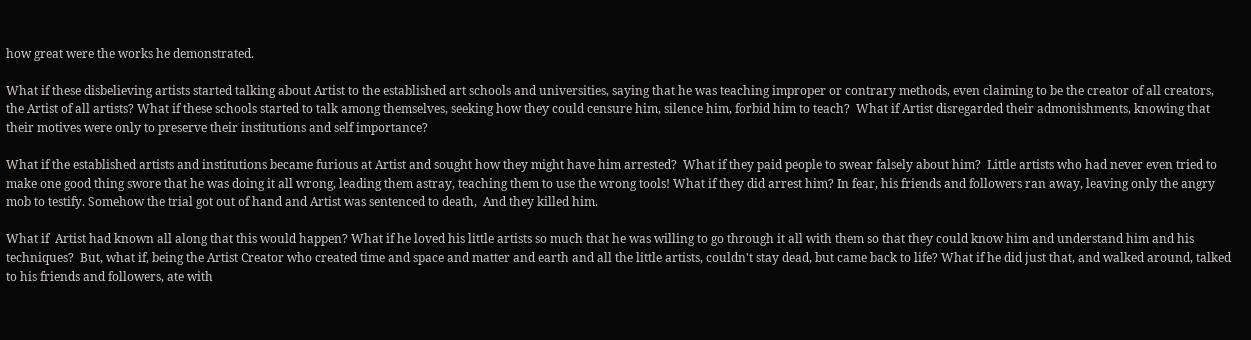how great were the works he demonstrated.

What if these disbelieving artists started talking about Artist to the established art schools and universities, saying that he was teaching improper or contrary methods, even claiming to be the creator of all creators, the Artist of all artists? What if these schools started to talk among themselves, seeking how they could censure him, silence him, forbid him to teach?  What if Artist disregarded their admonishments, knowing that their motives were only to preserve their institutions and self importance?

What if the established artists and institutions became furious at Artist and sought how they might have him arrested?  What if they paid people to swear falsely about him?  Little artists who had never even tried to make one good thing swore that he was doing it all wrong, leading them astray, teaching them to use the wrong tools! What if they did arrest him? In fear, his friends and followers ran away, leaving only the angry mob to testify. Somehow the trial got out of hand and Artist was sentenced to death,  And they killed him.

What if  Artist had known all along that this would happen? What if he loved his little artists so much that he was willing to go through it all with them so that they could know him and understand him and his techniques?  But, what if, being the Artist Creator who created time and space and matter and earth and all the little artists, couldn't stay dead, but came back to life? What if he did just that, and walked around, talked to his friends and followers, ate with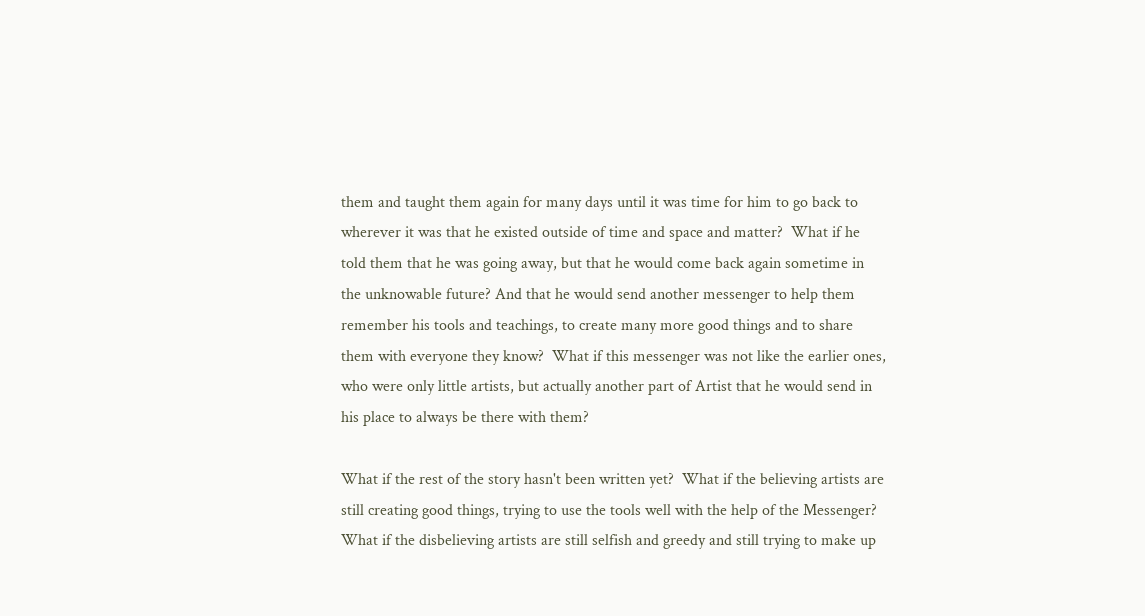them and taught them again for many days until it was time for him to go back to wherever it was that he existed outside of time and space and matter?  What if he told them that he was going away, but that he would come back again sometime in the unknowable future? And that he would send another messenger to help them remember his tools and teachings, to create many more good things and to share them with everyone they know?  What if this messenger was not like the earlier ones, who were only little artists, but actually another part of Artist that he would send in his place to always be there with them?

What if the rest of the story hasn't been written yet?  What if the believing artists are still creating good things, trying to use the tools well with the help of the Messenger? What if the disbelieving artists are still selfish and greedy and still trying to make up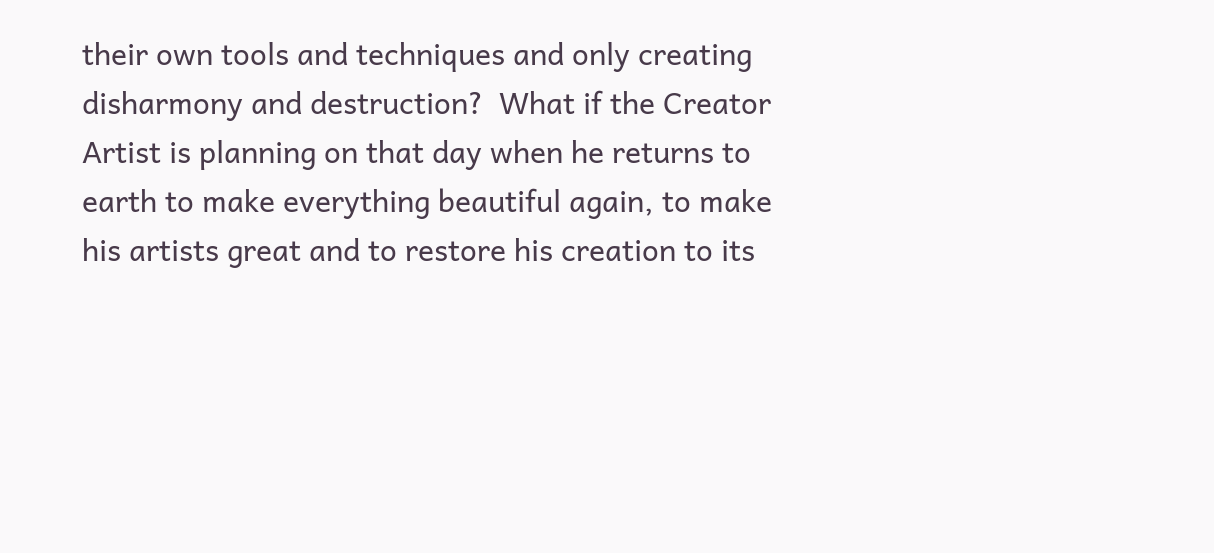their own tools and techniques and only creating disharmony and destruction?  What if the Creator Artist is planning on that day when he returns to earth to make everything beautiful again, to make his artists great and to restore his creation to its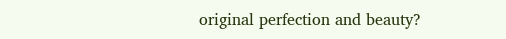original perfection and beauty?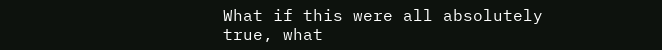What if this were all absolutely true, what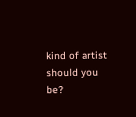kind of artist should you be?